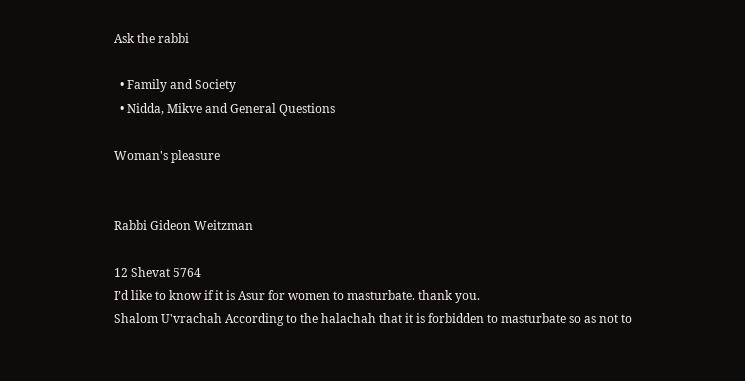Ask the rabbi

  • Family and Society
  • Nidda, Mikve and General Questions

Woman's pleasure


Rabbi Gideon Weitzman

12 Shevat 5764
I’d like to know if it is Asur for women to masturbate. thank you.
Shalom U'vrachah According to the halachah that it is forbidden to masturbate so as not to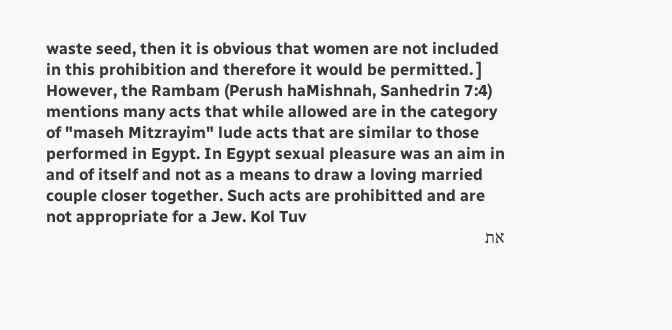waste seed, then it is obvious that women are not included in this prohibition and therefore it would be permitted. ] However, the Rambam (Perush haMishnah, Sanhedrin 7:4) mentions many acts that while allowed are in the category of "maseh Mitzrayim" lude acts that are similar to those performed in Egypt. In Egypt sexual pleasure was an aim in and of itself and not as a means to draw a loving married couple closer together. Such acts are prohibitted and are not appropriate for a Jew. Kol Tuv
את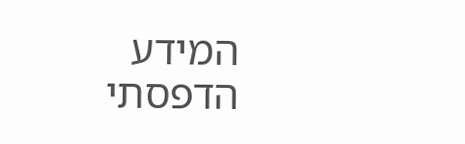המידע הדפסתי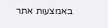באמצעות אתר